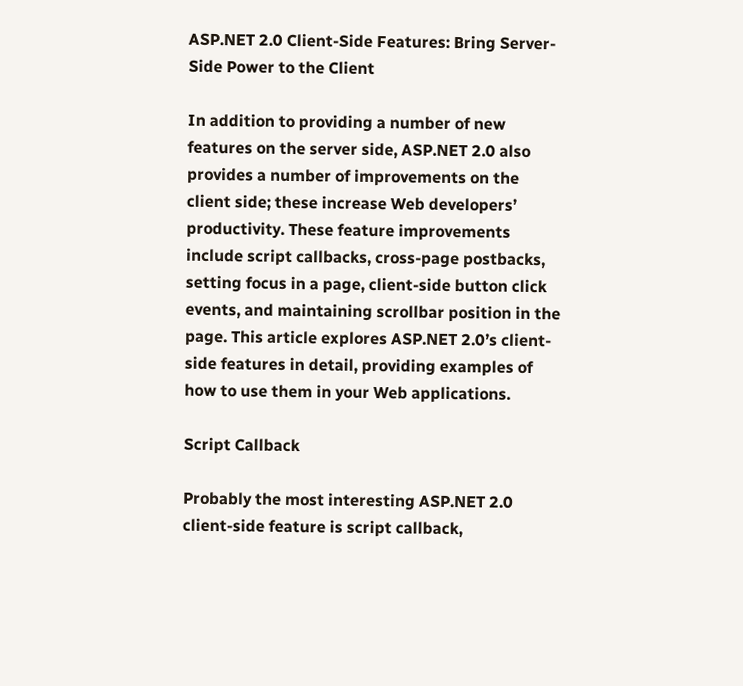ASP.NET 2.0 Client-Side Features: Bring Server-Side Power to the Client

In addition to providing a number of new features on the server side, ASP.NET 2.0 also provides a number of improvements on the client side; these increase Web developers’ productivity. These feature improvements include script callbacks, cross-page postbacks, setting focus in a page, client-side button click events, and maintaining scrollbar position in the page. This article explores ASP.NET 2.0’s client-side features in detail, providing examples of how to use them in your Web applications.

Script Callback

Probably the most interesting ASP.NET 2.0 client-side feature is script callback,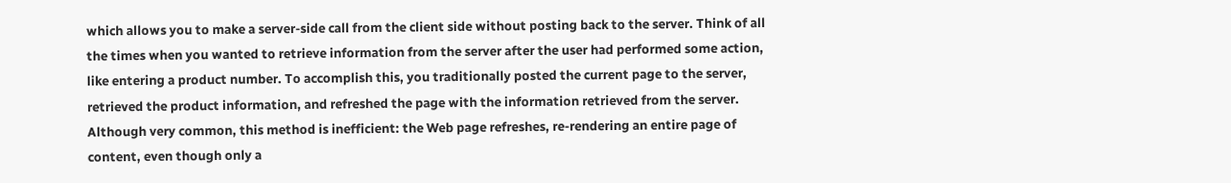which allows you to make a server-side call from the client side without posting back to the server. Think of all the times when you wanted to retrieve information from the server after the user had performed some action, like entering a product number. To accomplish this, you traditionally posted the current page to the server, retrieved the product information, and refreshed the page with the information retrieved from the server. Although very common, this method is inefficient: the Web page refreshes, re-rendering an entire page of content, even though only a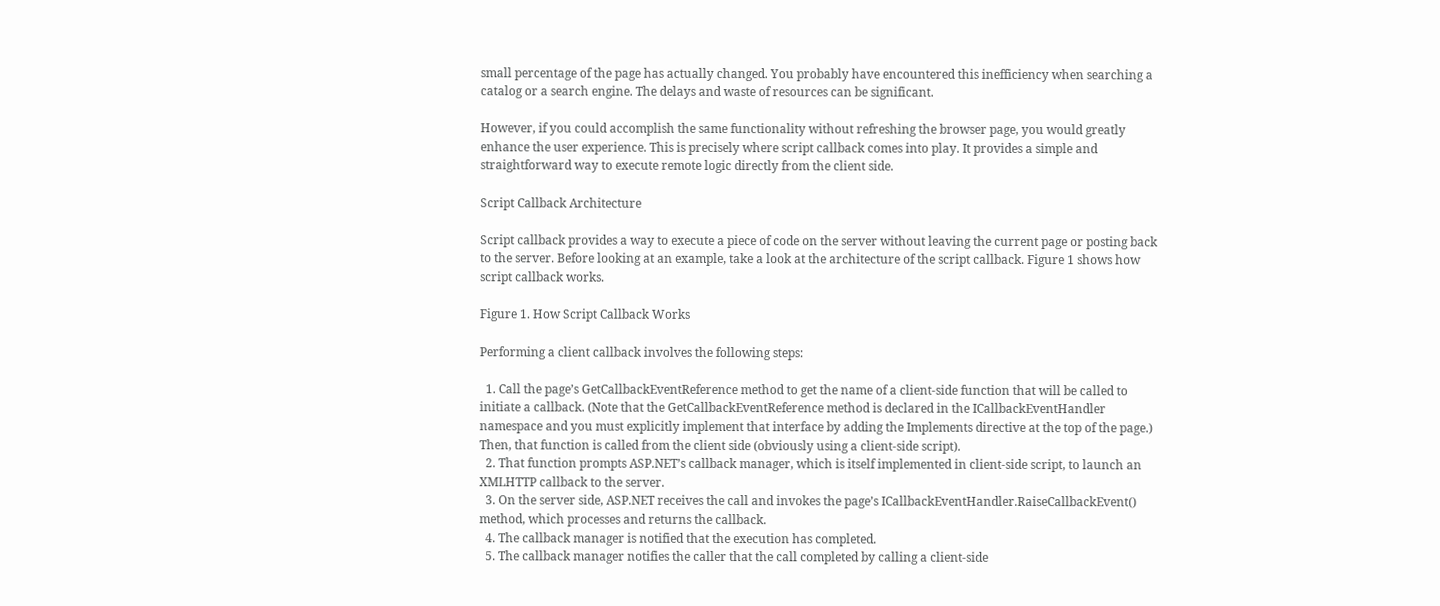small percentage of the page has actually changed. You probably have encountered this inefficiency when searching a catalog or a search engine. The delays and waste of resources can be significant.

However, if you could accomplish the same functionality without refreshing the browser page, you would greatly enhance the user experience. This is precisely where script callback comes into play. It provides a simple and straightforward way to execute remote logic directly from the client side.

Script Callback Architecture

Script callback provides a way to execute a piece of code on the server without leaving the current page or posting back to the server. Before looking at an example, take a look at the architecture of the script callback. Figure 1 shows how script callback works.

Figure 1. How Script Callback Works

Performing a client callback involves the following steps:

  1. Call the page’s GetCallbackEventReference method to get the name of a client-side function that will be called to initiate a callback. (Note that the GetCallbackEventReference method is declared in the ICallbackEventHandler namespace and you must explicitly implement that interface by adding the Implements directive at the top of the page.) Then, that function is called from the client side (obviously using a client-side script).
  2. That function prompts ASP.NET’s callback manager, which is itself implemented in client-side script, to launch an XMLHTTP callback to the server.
  3. On the server side, ASP.NET receives the call and invokes the page’s ICallbackEventHandler.RaiseCallbackEvent() method, which processes and returns the callback.
  4. The callback manager is notified that the execution has completed.
  5. The callback manager notifies the caller that the call completed by calling a client-side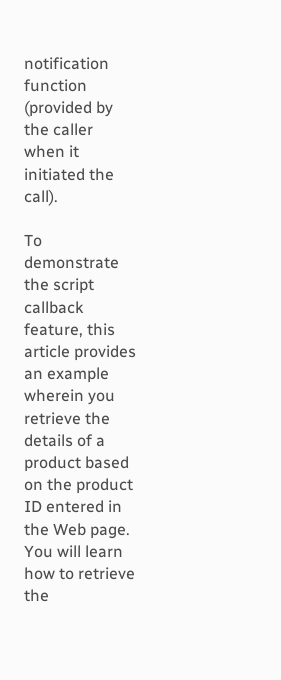notification function (provided by the caller when it initiated the call).

To demonstrate the script callback feature, this article provides an example wherein you retrieve the details of a product based on the product ID entered in the Web page. You will learn how to retrieve the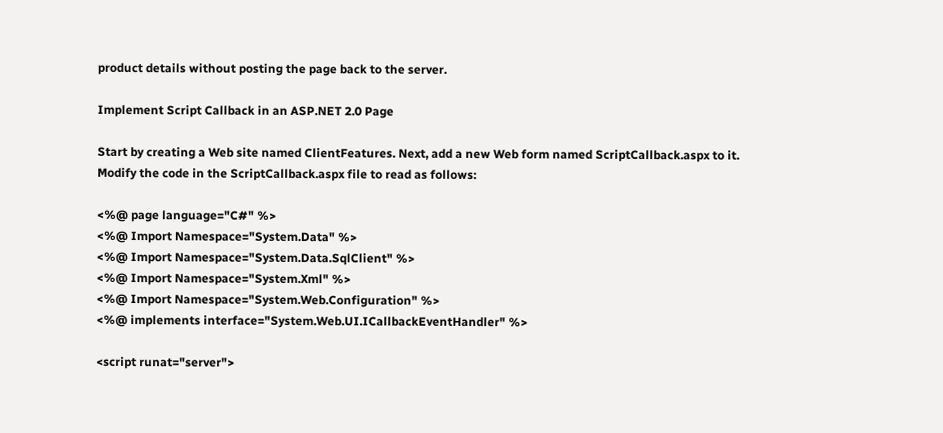product details without posting the page back to the server.

Implement Script Callback in an ASP.NET 2.0 Page

Start by creating a Web site named ClientFeatures. Next, add a new Web form named ScriptCallback.aspx to it. Modify the code in the ScriptCallback.aspx file to read as follows:

<%@ page language="C#" %>
<%@ Import Namespace="System.Data" %>
<%@ Import Namespace="System.Data.SqlClient" %>
<%@ Import Namespace="System.Xml" %>
<%@ Import Namespace="System.Web.Configuration" %>
<%@ implements interface="System.Web.UI.ICallbackEventHandler" %>

<script runat="server">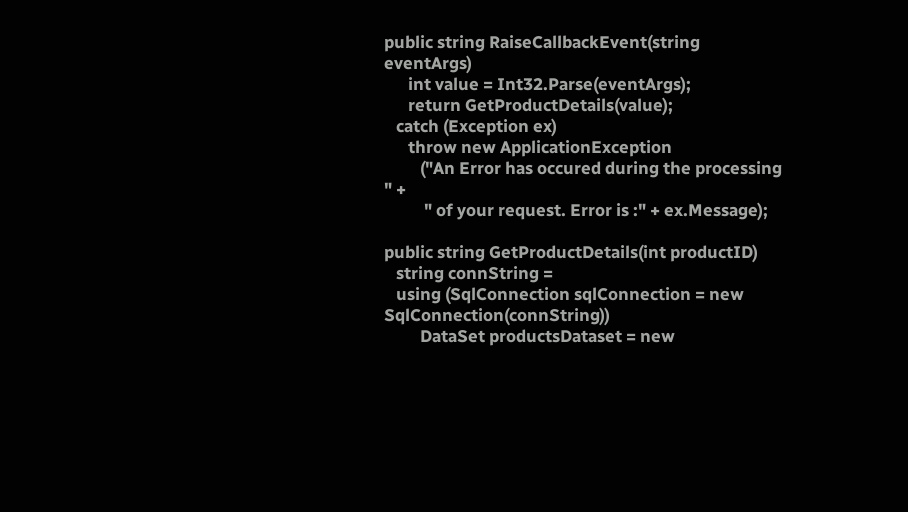public string RaiseCallbackEvent(string eventArgs)
      int value = Int32.Parse(eventArgs);
      return GetProductDetails(value);
   catch (Exception ex)
      throw new ApplicationException
         ("An Error has occured during the processing " +
          " of your request. Error is :" + ex.Message);

public string GetProductDetails(int productID)
   string connString =
   using (SqlConnection sqlConnection = new SqlConnection(connString))
         DataSet productsDataset = new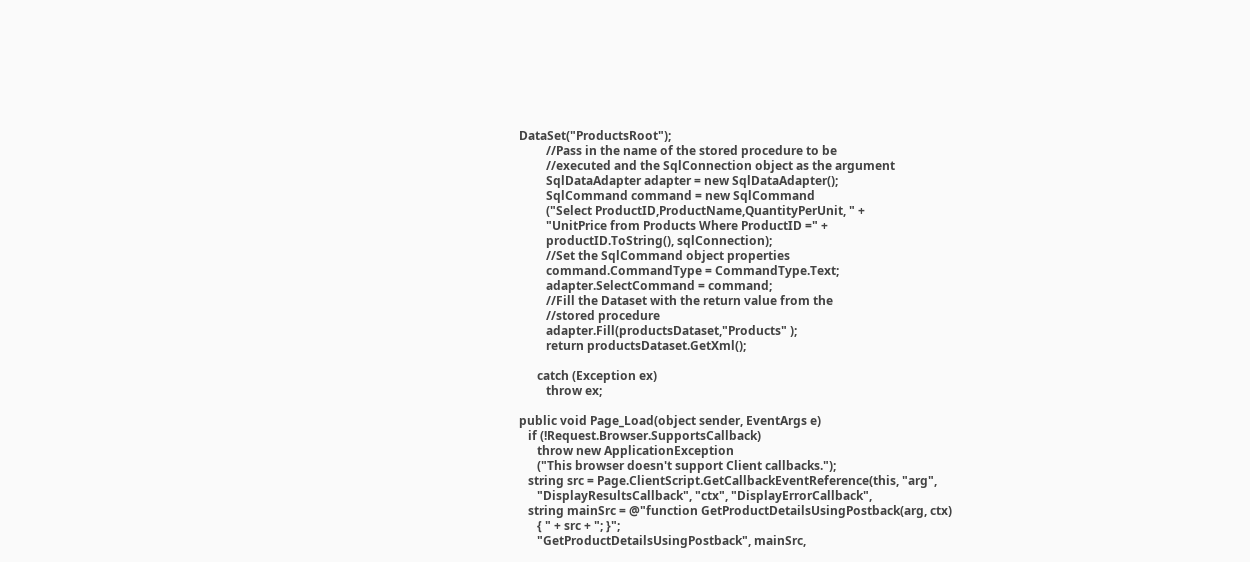DataSet("ProductsRoot");
         //Pass in the name of the stored procedure to be
         //executed and the SqlConnection object as the argument
         SqlDataAdapter adapter = new SqlDataAdapter();
         SqlCommand command = new SqlCommand
         ("Select ProductID,ProductName,QuantityPerUnit, " +
         "UnitPrice from Products Where ProductID =" +
         productID.ToString(), sqlConnection);
         //Set the SqlCommand object properties
         command.CommandType = CommandType.Text;
         adapter.SelectCommand = command;
         //Fill the Dataset with the return value from the
         //stored procedure
         adapter.Fill(productsDataset,"Products" );
         return productsDataset.GetXml();

      catch (Exception ex)
         throw ex;

public void Page_Load(object sender, EventArgs e)
   if (!Request.Browser.SupportsCallback)
      throw new ApplicationException
      ("This browser doesn't support Client callbacks.");
   string src = Page.ClientScript.GetCallbackEventReference(this, "arg",
      "DisplayResultsCallback", "ctx", "DisplayErrorCallback",
   string mainSrc = @"function GetProductDetailsUsingPostback(arg, ctx)
      { " + src + "; }";
      "GetProductDetailsUsingPostback", mainSrc,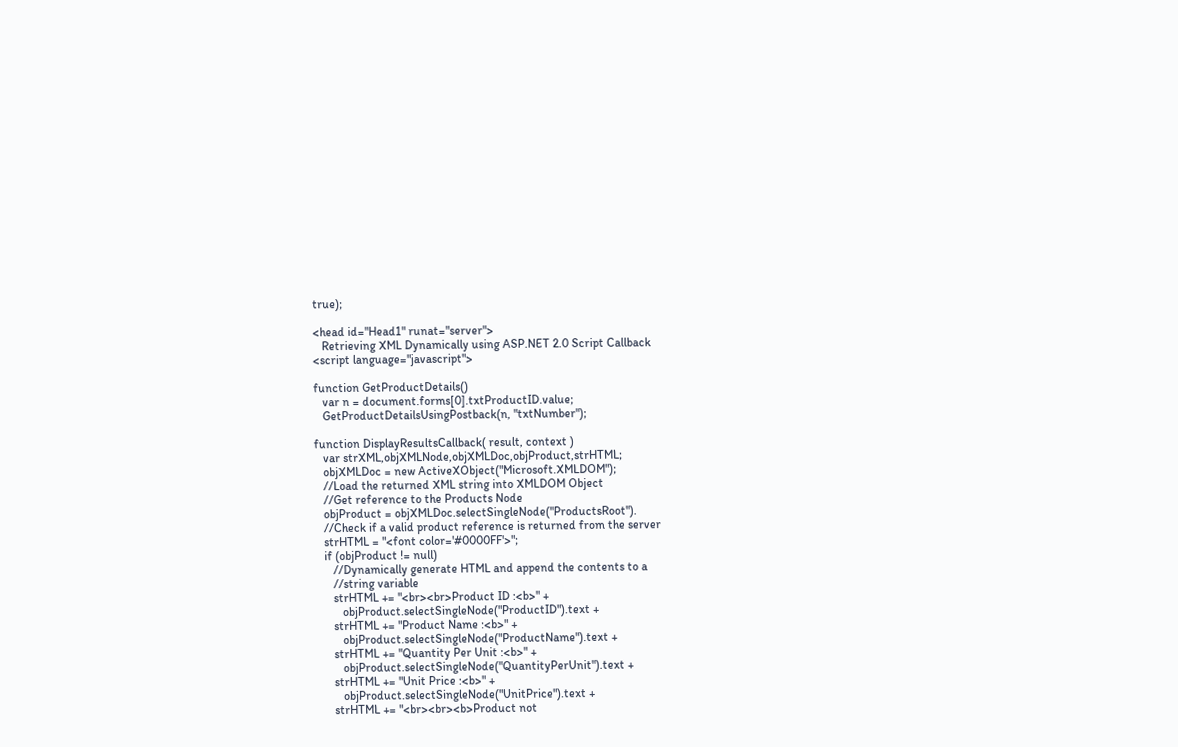true);

<head id="Head1" runat="server">
   Retrieving XML Dynamically using ASP.NET 2.0 Script Callback
<script language="javascript">

function GetProductDetails()
   var n = document.forms[0].txtProductID.value;
   GetProductDetailsUsingPostback(n, "txtNumber");

function DisplayResultsCallback( result, context )
   var strXML,objXMLNode,objXMLDoc,objProduct,strHTML;
   objXMLDoc = new ActiveXObject("Microsoft.XMLDOM");
   //Load the returned XML string into XMLDOM Object
   //Get reference to the Products Node
   objProduct = objXMLDoc.selectSingleNode("ProductsRoot").
   //Check if a valid product reference is returned from the server
   strHTML = "<font color='#0000FF'>";
   if (objProduct != null)
      //Dynamically generate HTML and append the contents to a
      //string variable
      strHTML += "<br><br>Product ID :<b>" +
         objProduct.selectSingleNode("ProductID").text +
      strHTML += "Product Name :<b>" +
         objProduct.selectSingleNode("ProductName").text +
      strHTML += "Quantity Per Unit :<b>" +
         objProduct.selectSingleNode("QuantityPerUnit").text +
      strHTML += "Unit Price :<b>" +
         objProduct.selectSingleNode("UnitPrice").text +
      strHTML += "<br><br><b>Product not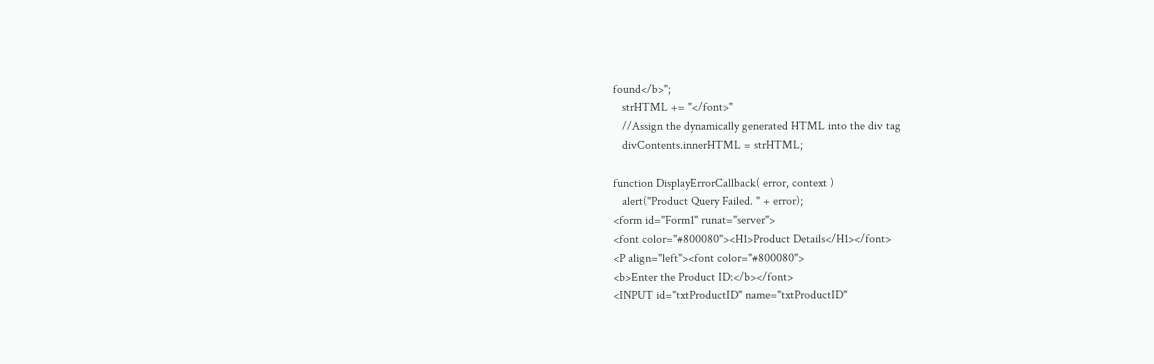found</b>";
   strHTML += "</font>"
   //Assign the dynamically generated HTML into the div tag
   divContents.innerHTML = strHTML;

function DisplayErrorCallback( error, context )
   alert("Product Query Failed. " + error);
<form id="Form1" runat="server">
<font color="#800080"><H1>Product Details</H1></font>
<P align="left"><font color="#800080">
<b>Enter the Product ID:</b></font>
<INPUT id="txtProductID" name="txtProductID"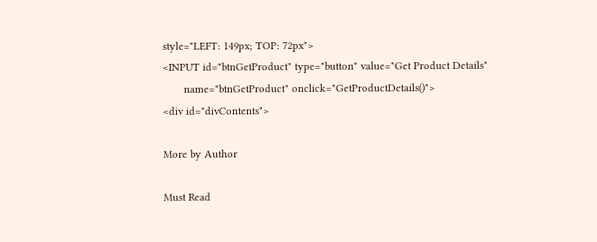style="LEFT: 149px; TOP: 72px">
<INPUT id="btnGetProduct" type="button" value="Get Product Details"
       name="btnGetProduct" onclick="GetProductDetails()">
<div id="divContents">

More by Author

Must Read